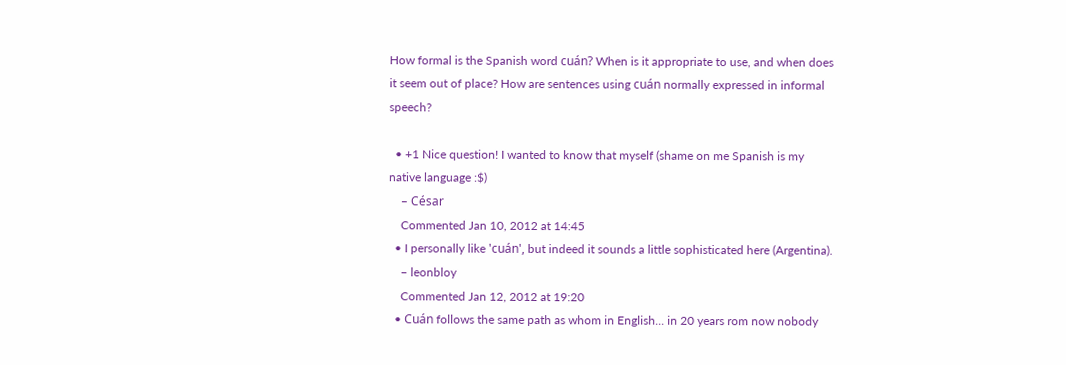How formal is the Spanish word cuán? When is it appropriate to use, and when does it seem out of place? How are sentences using cuán normally expressed in informal speech?

  • +1 Nice question! I wanted to know that myself (shame on me Spanish is my native language :$)
    – César
    Commented Jan 10, 2012 at 14:45
  • I personally like 'cuán', but indeed it sounds a little sophisticated here (Argentina).
    – leonbloy
    Commented Jan 12, 2012 at 19:20
  • Cuán follows the same path as whom in English... in 20 years rom now nobody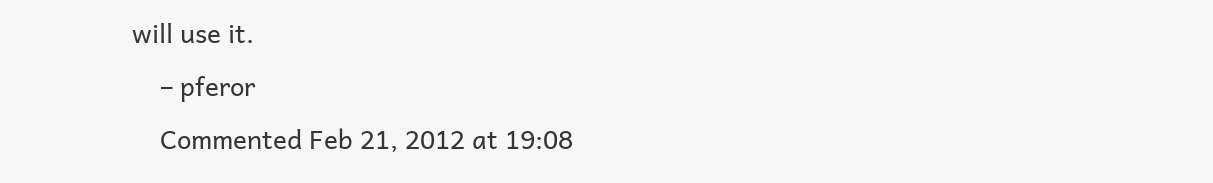will use it.
    – pferor
    Commented Feb 21, 2012 at 19:08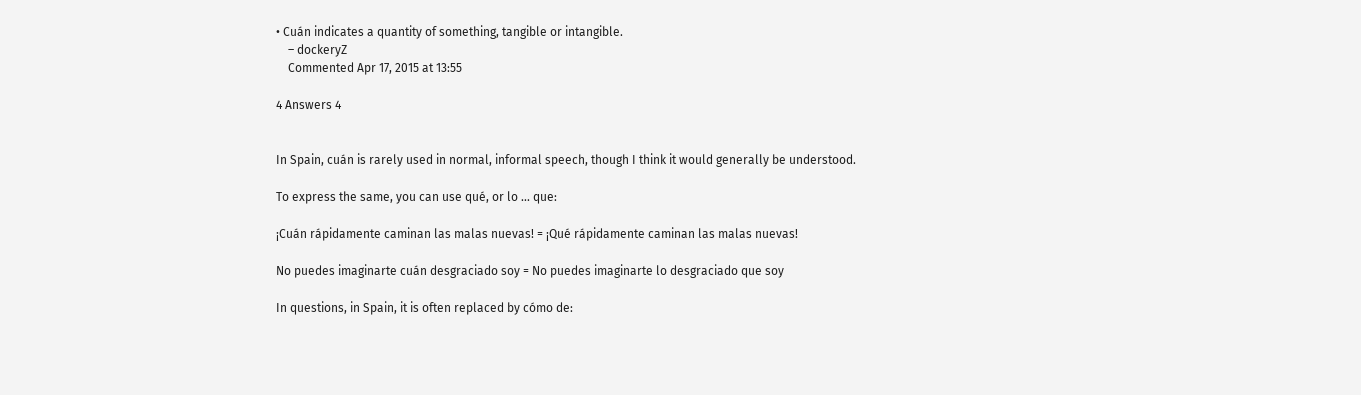• Cuán indicates a quantity of something, tangible or intangible.
    – dockeryZ
    Commented Apr 17, 2015 at 13:55

4 Answers 4


In Spain, cuán is rarely used in normal, informal speech, though I think it would generally be understood.

To express the same, you can use qué, or lo ... que:

¡Cuán rápidamente caminan las malas nuevas! = ¡Qué rápidamente caminan las malas nuevas!

No puedes imaginarte cuán desgraciado soy = No puedes imaginarte lo desgraciado que soy

In questions, in Spain, it is often replaced by cómo de: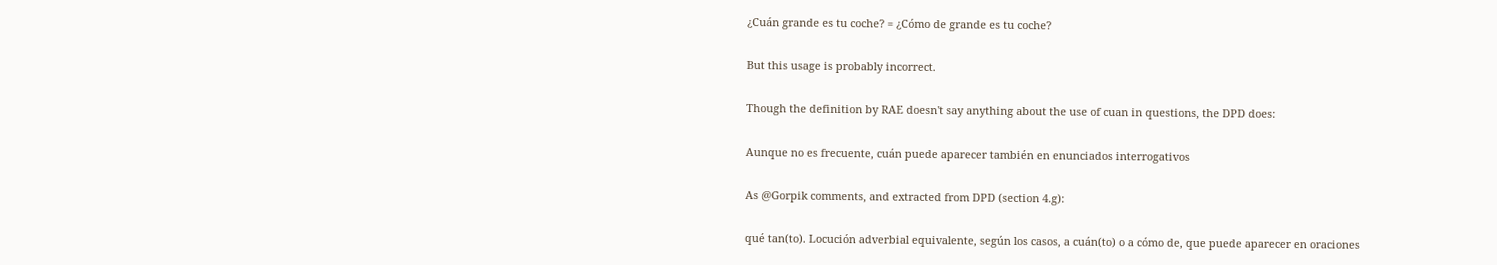¿Cuán grande es tu coche? = ¿Cómo de grande es tu coche?

But this usage is probably incorrect.

Though the definition by RAE doesn't say anything about the use of cuan in questions, the DPD does:

Aunque no es frecuente, cuán puede aparecer también en enunciados interrogativos

As @Gorpik comments, and extracted from DPD (section 4.g):

qué tan(to). Locución adverbial equivalente, según los casos, a cuán(to) o a cómo de, que puede aparecer en oraciones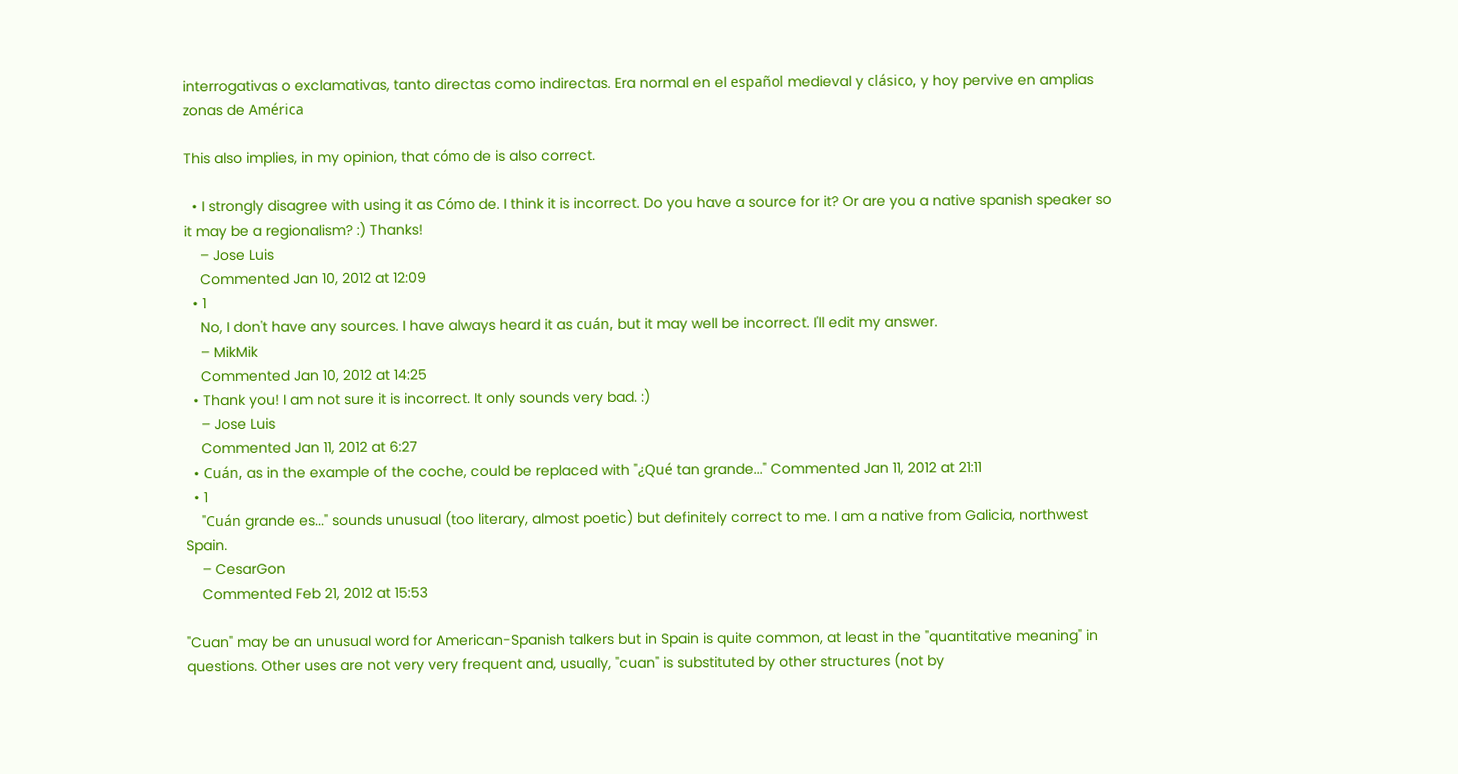interrogativas o exclamativas, tanto directas como indirectas. Era normal en el español medieval y clásico, y hoy pervive en amplias zonas de América

This also implies, in my opinion, that cómo de is also correct.

  • I strongly disagree with using it as Cómo de. I think it is incorrect. Do you have a source for it? Or are you a native spanish speaker so it may be a regionalism? :) Thanks!
    – Jose Luis
    Commented Jan 10, 2012 at 12:09
  • 1
    No, I don't have any sources. I have always heard it as cuán, but it may well be incorrect. I'll edit my answer.
    – MikMik
    Commented Jan 10, 2012 at 14:25
  • Thank you! I am not sure it is incorrect. It only sounds very bad. :)
    – Jose Luis
    Commented Jan 11, 2012 at 6:27
  • Cuán, as in the example of the coche, could be replaced with "¿Qué tan grande..." Commented Jan 11, 2012 at 21:11
  • 1
    "Cuán grande es..." sounds unusual (too literary, almost poetic) but definitely correct to me. I am a native from Galicia, northwest Spain.
    – CesarGon
    Commented Feb 21, 2012 at 15:53

"Cuan" may be an unusual word for American-Spanish talkers but in Spain is quite common, at least in the "quantitative meaning" in questions. Other uses are not very very frequent and, usually, "cuan" is substituted by other structures (not by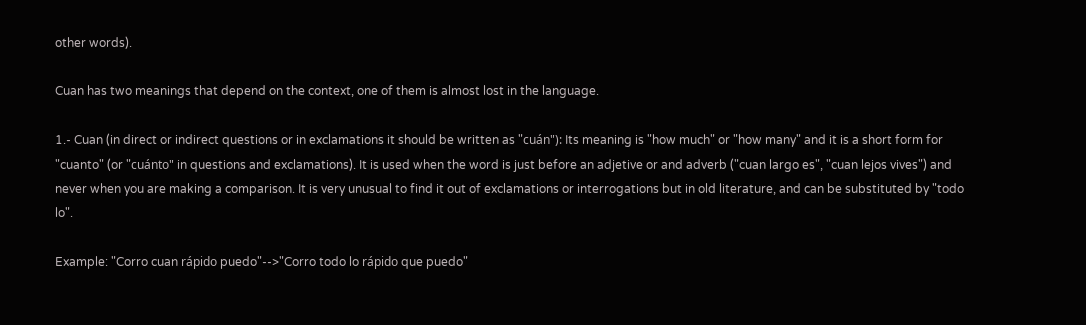other words).

Cuan has two meanings that depend on the context, one of them is almost lost in the language.

1.- Cuan (in direct or indirect questions or in exclamations it should be written as "cuán"): Its meaning is "how much" or "how many" and it is a short form for "cuanto" (or "cuánto" in questions and exclamations). It is used when the word is just before an adjetive or and adverb ("cuan largo es", "cuan lejos vives") and never when you are making a comparison. It is very unusual to find it out of exclamations or interrogations but in old literature, and can be substituted by "todo lo".

Example: "Corro cuan rápido puedo"-->"Corro todo lo rápido que puedo"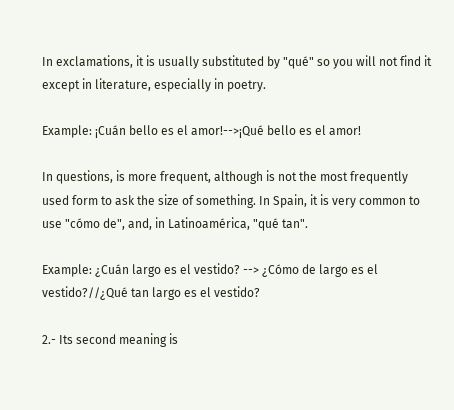In exclamations, it is usually substituted by "qué" so you will not find it except in literature, especially in poetry.

Example: ¡Cuán bello es el amor!-->¡Qué bello es el amor!

In questions, is more frequent, although is not the most frequently used form to ask the size of something. In Spain, it is very common to use "cómo de", and, in Latinoamérica, "qué tan".

Example: ¿Cuán largo es el vestido? --> ¿Cómo de largo es el vestido?//¿Qué tan largo es el vestido?

2.- Its second meaning is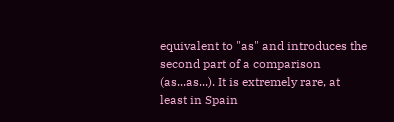equivalent to "as" and introduces the second part of a comparison (as...as...). It is extremely rare, at least in Spain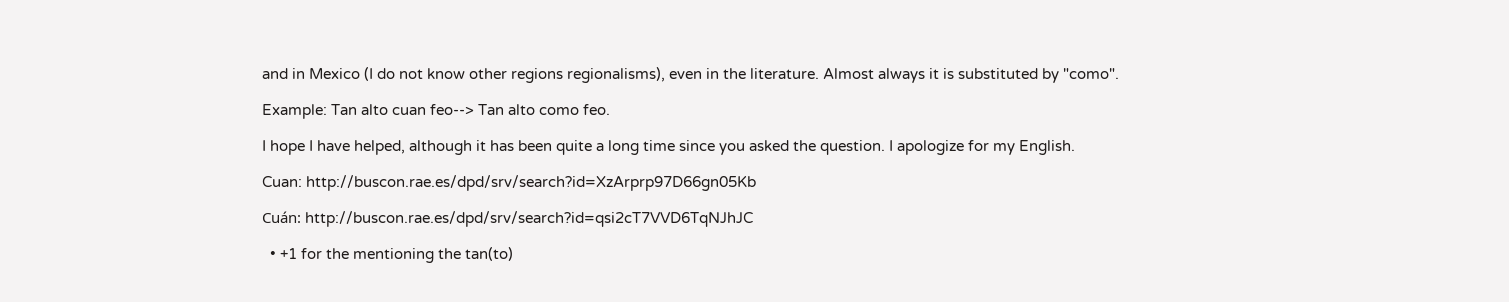and in Mexico (I do not know other regions regionalisms), even in the literature. Almost always it is substituted by "como".

Example: Tan alto cuan feo--> Tan alto como feo.

I hope I have helped, although it has been quite a long time since you asked the question. I apologize for my English.

Cuan: http://buscon.rae.es/dpd/srv/search?id=XzArprp97D66gn05Kb

Cuán: http://buscon.rae.es/dpd/srv/search?id=qsi2cT7VVD6TqNJhJC

  • +1 for the mentioning the tan(to)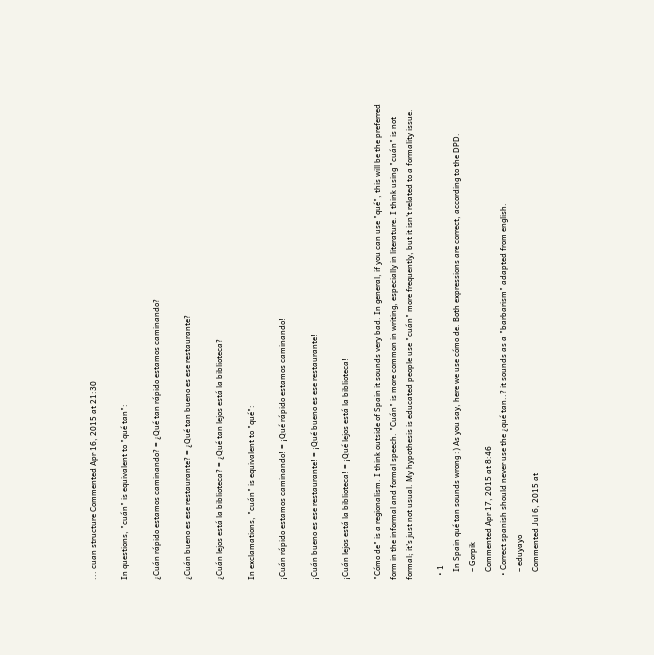... cuan structure Commented Apr 16, 2015 at 21:30

In questions, "cuán" is equivalent to "qué tan":

¿Cuán rápido estamos caminando? = ¿Qué tan rápido estamos caminando?

¿Cuán bueno es ese restaurante? = ¿Qué tan bueno es ese restaurante?

¿Cuán lejos está la biblioteca? = ¿Qué tan lejos está la biblioteca?

In exclamations, "cuán" is equivalent to "qué":

¡Cuán rápido estamos caminando! = ¡Qué rápido estamos caminando!

¡Cuán bueno es ese restaurante! = ¡Qué bueno es ese restaurante!

¡Cuán lejos está la biblioteca! = ¡Qué lejos está la biblioteca!

"Cómo de" is a regionalism. I think outside of Spain it sounds very bad. In general, if you can use "qué", this will be the preferred form in the informal and formal speech. "Cuán" is more common in writing, especially in literature. I think using "cuán" is not formal; it's just not usual. My hypothesis is educated people use "cuán" more frequently, but it isn't related to a formality issue.

  • 1
    In Spain qué tan sounds wrong :) As you say, here we use cómo de. Both expressions are correct, according to the DPD.
    – Gorpik
    Commented Apr 17, 2015 at 8:46
  • Correct spanish should never use the ¿qué tan..? it sounds as a "barbarism" adapted from english.
    – eduyayo
    Commented Jul 6, 2015 at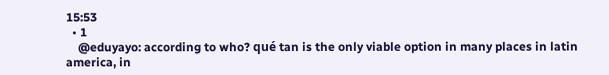15:53
  • 1
    @eduyayo: according to who? qué tan is the only viable option in many places in latin america, in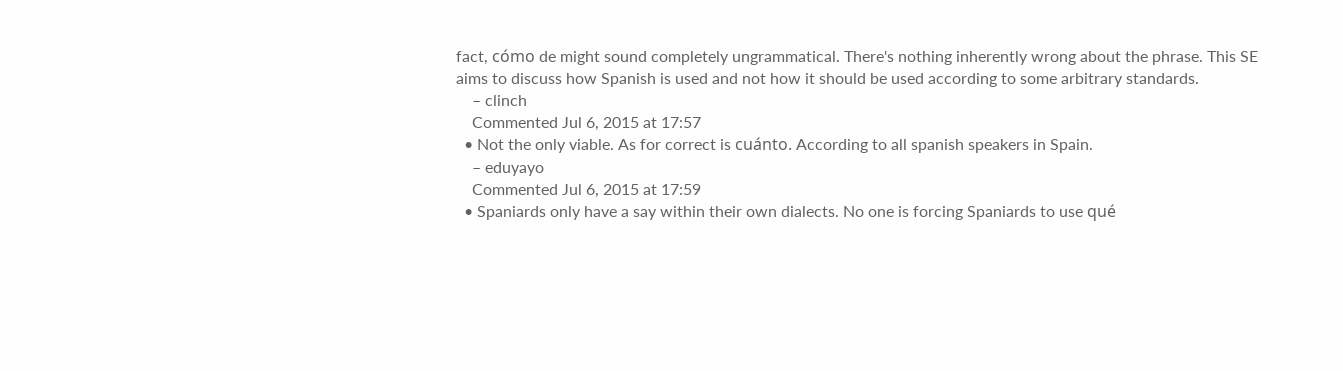fact, cómo de might sound completely ungrammatical. There's nothing inherently wrong about the phrase. This SE aims to discuss how Spanish is used and not how it should be used according to some arbitrary standards.
    – clinch
    Commented Jul 6, 2015 at 17:57
  • Not the only viable. As for correct is cuánto. According to all spanish speakers in Spain.
    – eduyayo
    Commented Jul 6, 2015 at 17:59
  • Spaniards only have a say within their own dialects. No one is forcing Spaniards to use qué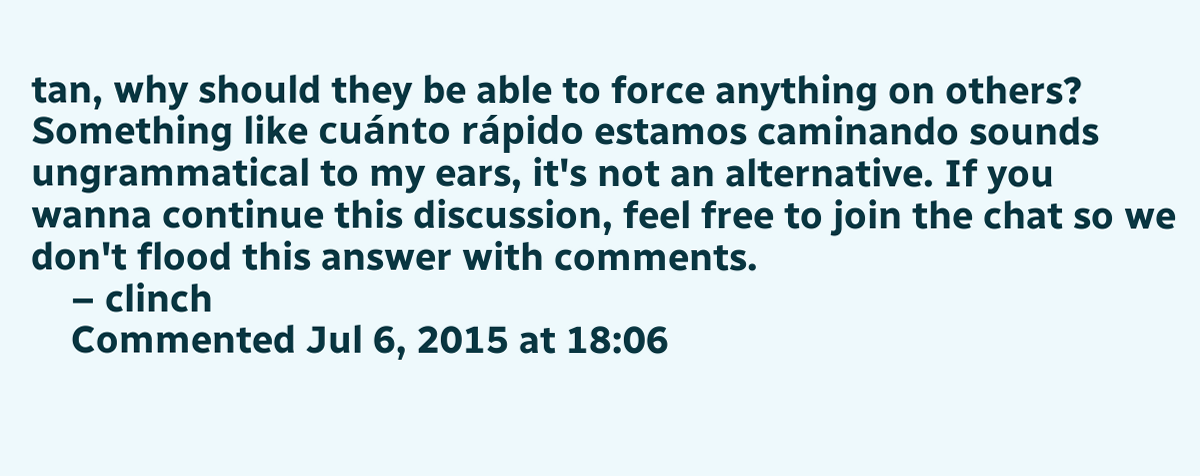tan, why should they be able to force anything on others? Something like cuánto rápido estamos caminando sounds ungrammatical to my ears, it's not an alternative. If you wanna continue this discussion, feel free to join the chat so we don't flood this answer with comments.
    – clinch
    Commented Jul 6, 2015 at 18:06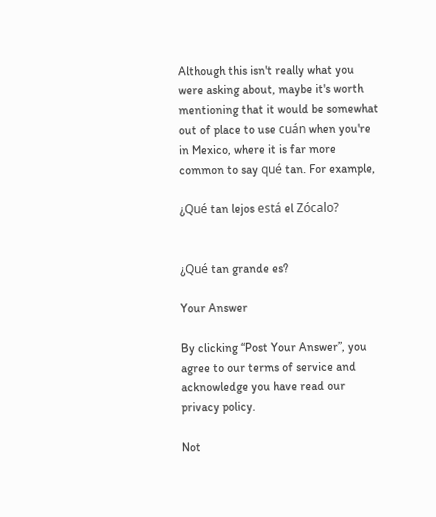Although this isn't really what you were asking about, maybe it's worth mentioning that it would be somewhat out of place to use cuán when you're in Mexico, where it is far more common to say qué tan. For example,

¿Qué tan lejos está el Zócalo?


¿Qué tan grande es?

Your Answer

By clicking “Post Your Answer”, you agree to our terms of service and acknowledge you have read our privacy policy.

Not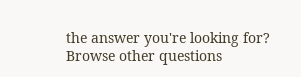the answer you're looking for? Browse other questions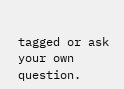tagged or ask your own question.